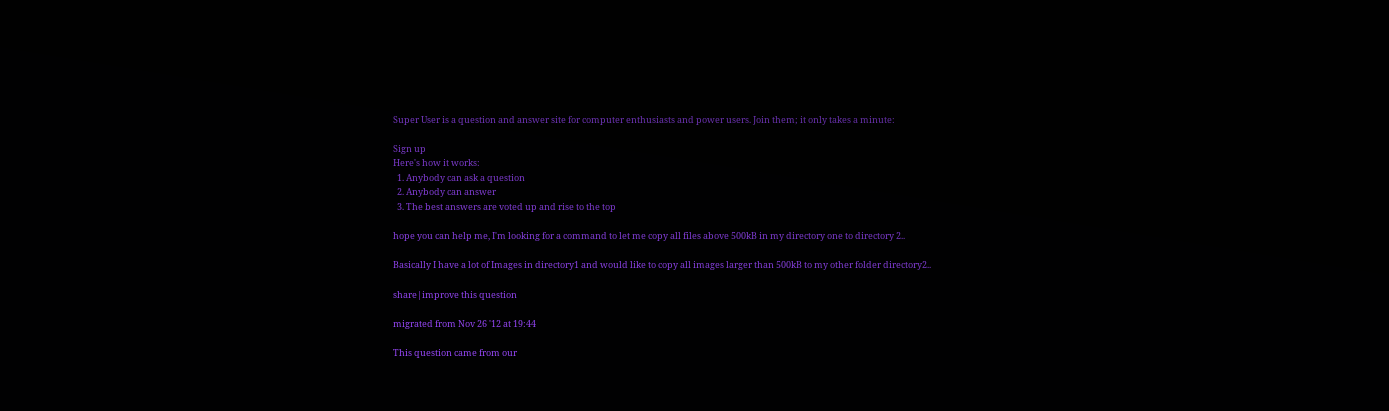Super User is a question and answer site for computer enthusiasts and power users. Join them; it only takes a minute:

Sign up
Here's how it works:
  1. Anybody can ask a question
  2. Anybody can answer
  3. The best answers are voted up and rise to the top

hope you can help me, I'm looking for a command to let me copy all files above 500kB in my directory one to directory 2..

Basically I have a lot of Images in directory1 and would like to copy all images larger than 500kB to my other folder directory2..

share|improve this question

migrated from Nov 26 '12 at 19:44

This question came from our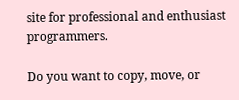site for professional and enthusiast programmers.

Do you want to copy, move, or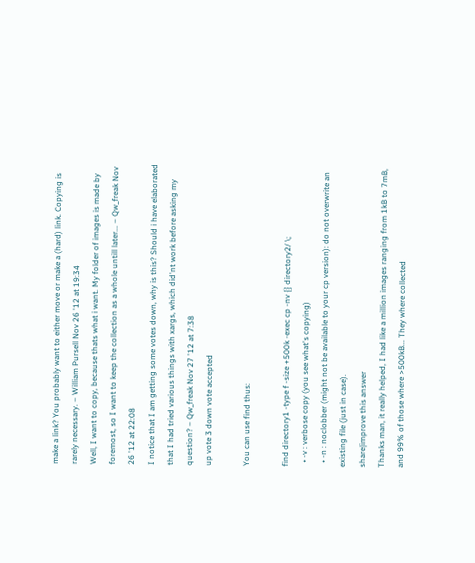make a link? You probably want to either move or make a (hard) link. Copying is rarely necessary. – William Pursell Nov 26 '12 at 19:34
Well, I want to copy, because thats what i want. My folder of images is made by foremost, so I want to keep the collection as a whole untill later... – Qw_freak Nov 26 '12 at 22:08
I notice that I am getting some votes down, why is this? Should i have elaborated that I had tried various things with xargs, which did'nt work before asking my question? – Qw_freak Nov 27 '12 at 7:38
up vote 3 down vote accepted

You can use find thus:

find directory1 -type f -size +500k -exec cp -nv {} directory2/ \;
  • -v : verbose copy (you see what's copying)
  • -n : noclobber (might not be available to your cp version): do not overwrite an existing file (just in case).
share|improve this answer
Thanks man, it really helped, I had like a million images ranging from 1kB to 7mB, and 99% of those where >500kB... They where collected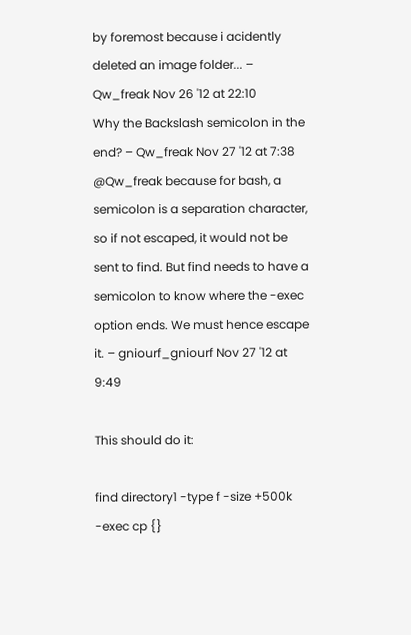by foremost because i acidently deleted an image folder... – Qw_freak Nov 26 '12 at 22:10
Why the Backslash semicolon in the end? – Qw_freak Nov 27 '12 at 7:38
@Qw_freak because for bash, a semicolon is a separation character, so if not escaped, it would not be sent to find. But find needs to have a semicolon to know where the -exec option ends. We must hence escape it. – gniourf_gniourf Nov 27 '12 at 9:49

This should do it:

find directory1 -type f -size +500k -exec cp {}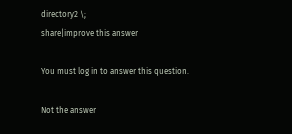directory2 \;
share|improve this answer

You must log in to answer this question.

Not the answer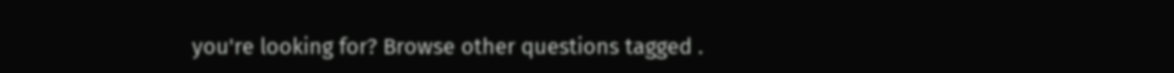you're looking for? Browse other questions tagged .